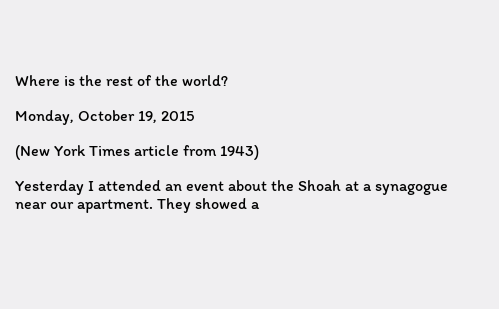Where is the rest of the world?

Monday, October 19, 2015

(New York Times article from 1943)

Yesterday I attended an event about the Shoah at a synagogue near our apartment. They showed a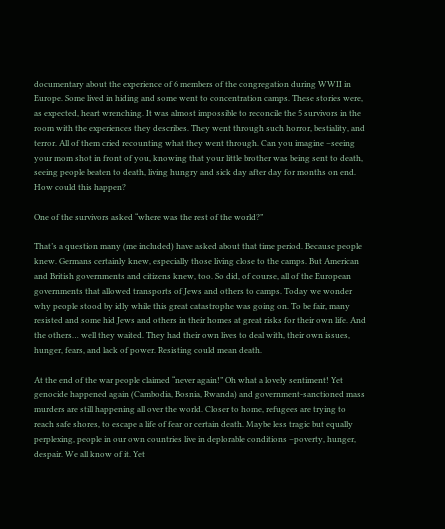documentary about the experience of 6 members of the congregation during WWII in Europe. Some lived in hiding and some went to concentration camps. These stories were, as expected, heart wrenching. It was almost impossible to reconcile the 5 survivors in the room with the experiences they describes. They went through such horror, bestiality, and terror. All of them cried recounting what they went through. Can you imagine –seeing your mom shot in front of you, knowing that your little brother was being sent to death, seeing people beaten to death, living hungry and sick day after day for months on end. How could this happen?

One of the survivors asked “where was the rest of the world?”

That’s a question many (me included) have asked about that time period. Because people knew. Germans certainly knew, especially those living close to the camps. But American and British governments and citizens knew, too. So did, of course, all of the European governments that allowed transports of Jews and others to camps. Today we wonder why people stood by idly while this great catastrophe was going on. To be fair, many resisted and some hid Jews and others in their homes at great risks for their own life. And the others… well they waited. They had their own lives to deal with, their own issues, hunger, fears, and lack of power. Resisting could mean death.

At the end of the war people claimed “never again!” Oh what a lovely sentiment! Yet genocide happened again (Cambodia, Bosnia, Rwanda) and government-sanctioned mass murders are still happening all over the world. Closer to home, refugees are trying to reach safe shores, to escape a life of fear or certain death. Maybe less tragic but equally perplexing, people in our own countries live in deplorable conditions –poverty, hunger, despair. We all know of it. Yet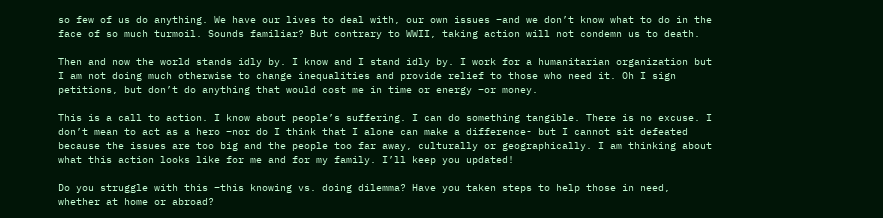so few of us do anything. We have our lives to deal with, our own issues –and we don’t know what to do in the face of so much turmoil. Sounds familiar? But contrary to WWII, taking action will not condemn us to death.

Then and now the world stands idly by. I know and I stand idly by. I work for a humanitarian organization but I am not doing much otherwise to change inequalities and provide relief to those who need it. Oh I sign petitions, but don’t do anything that would cost me in time or energy –or money.

This is a call to action. I know about people’s suffering. I can do something tangible. There is no excuse. I don’t mean to act as a hero –nor do I think that I alone can make a difference- but I cannot sit defeated because the issues are too big and the people too far away, culturally or geographically. I am thinking about what this action looks like for me and for my family. I’ll keep you updated!

Do you struggle with this –this knowing vs. doing dilemma? Have you taken steps to help those in need, whether at home or abroad?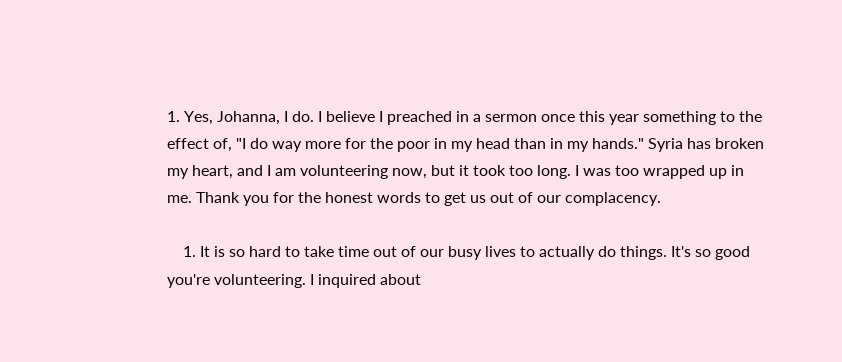1. Yes, Johanna, I do. I believe I preached in a sermon once this year something to the effect of, "I do way more for the poor in my head than in my hands." Syria has broken my heart, and I am volunteering now, but it took too long. I was too wrapped up in me. Thank you for the honest words to get us out of our complacency.

    1. It is so hard to take time out of our busy lives to actually do things. It's so good you're volunteering. I inquired about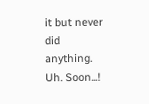it but never did anything. Uh. Soon...!